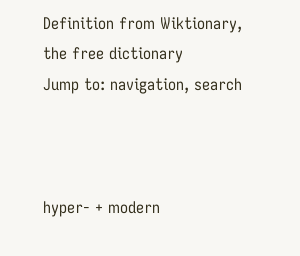Definition from Wiktionary, the free dictionary
Jump to: navigation, search



hyper- + modern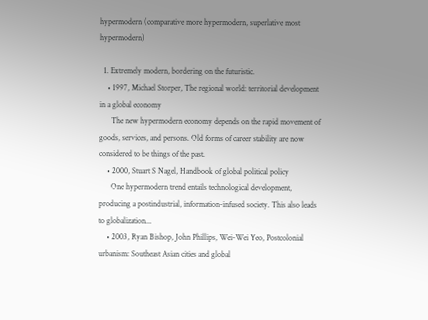hypermodern (comparative more hypermodern, superlative most hypermodern)

  1. Extremely modern, bordering on the futuristic.
    • 1997, Michael Storper, The regional world: territorial development in a global economy
      The new hypermodern economy depends on the rapid movement of goods, services, and persons. Old forms of career stability are now considered to be things of the past.
    • 2000, Stuart S Nagel, Handbook of global political policy
      One hypermodern trend entails technological development, producing a postindustrial, information-infused society. This also leads to globalization...
    • 2003, Ryan Bishop, John Phillips, Wei-Wei Yeo, Postcolonial urbanism: Southeast Asian cities and global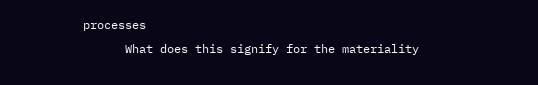processes
      What does this signify for the materiality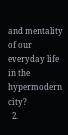and mentality of our everyday life in the hypermodern city?
  2.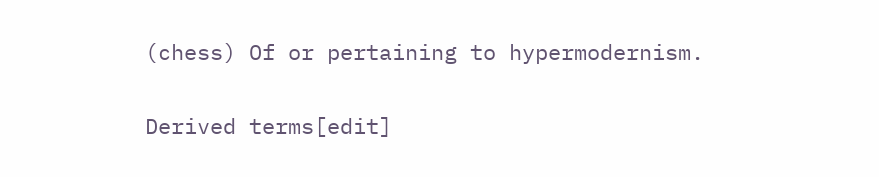(chess) Of or pertaining to hypermodernism.

Derived terms[edit]